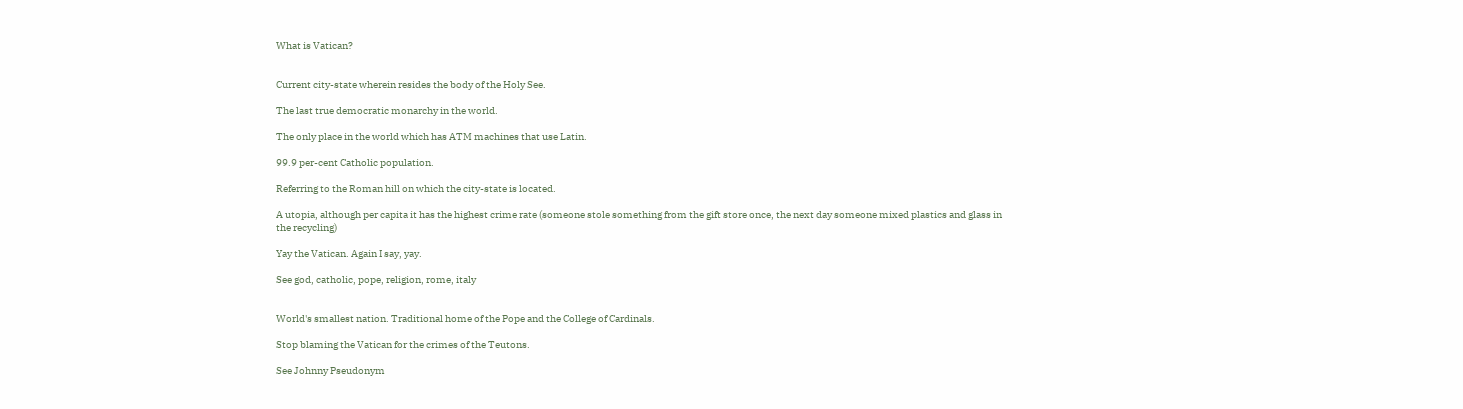What is Vatican?


Current city-state wherein resides the body of the Holy See.

The last true democratic monarchy in the world.

The only place in the world which has ATM machines that use Latin.

99.9 per-cent Catholic population.

Referring to the Roman hill on which the city-state is located.

A utopia, although per capita it has the highest crime rate (someone stole something from the gift store once, the next day someone mixed plastics and glass in the recycling)

Yay the Vatican. Again I say, yay.

See god, catholic, pope, religion, rome, italy


World's smallest nation. Traditional home of the Pope and the College of Cardinals.

Stop blaming the Vatican for the crimes of the Teutons.

See Johnny Pseudonym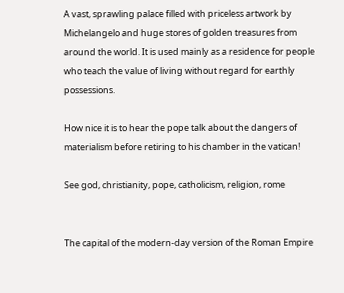A vast, sprawling palace filled with priceless artwork by Michelangelo and huge stores of golden treasures from around the world. It is used mainly as a residence for people who teach the value of living without regard for earthly possessions.

How nice it is to hear the pope talk about the dangers of materialism before retiring to his chamber in the vatican!

See god, christianity, pope, catholicism, religion, rome


The capital of the modern-day version of the Roman Empire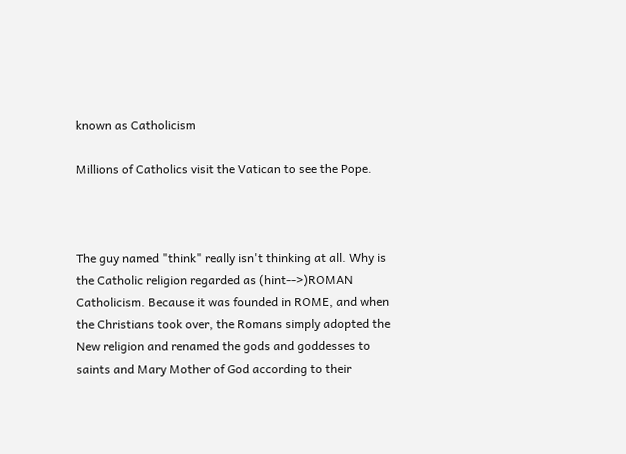known as Catholicism

Millions of Catholics visit the Vatican to see the Pope.



The guy named "think" really isn't thinking at all. Why is the Catholic religion regarded as (hint-->)ROMAN Catholicism. Because it was founded in ROME, and when the Christians took over, the Romans simply adopted the New religion and renamed the gods and goddesses to saints and Mary Mother of God according to their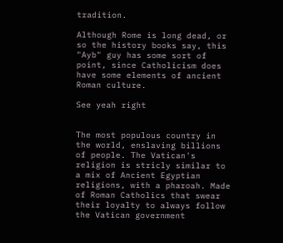tradition.

Although Rome is long dead, or so the history books say, this "Ayb" guy has some sort of point, since Catholicism does have some elements of ancient Roman culture.

See yeah right


The most populous country in the world, enslaving billions of people. The Vatican's religion is stricly similar to a mix of Ancient Egyptian religions, with a pharoah. Made of Roman Catholics that swear their loyalty to always follow the Vatican government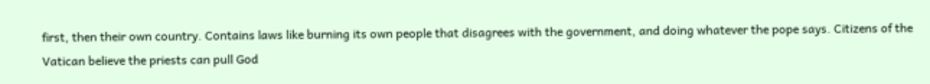first, then their own country. Contains laws like burning its own people that disagrees with the government, and doing whatever the pope says. Citizens of the Vatican believe the priests can pull God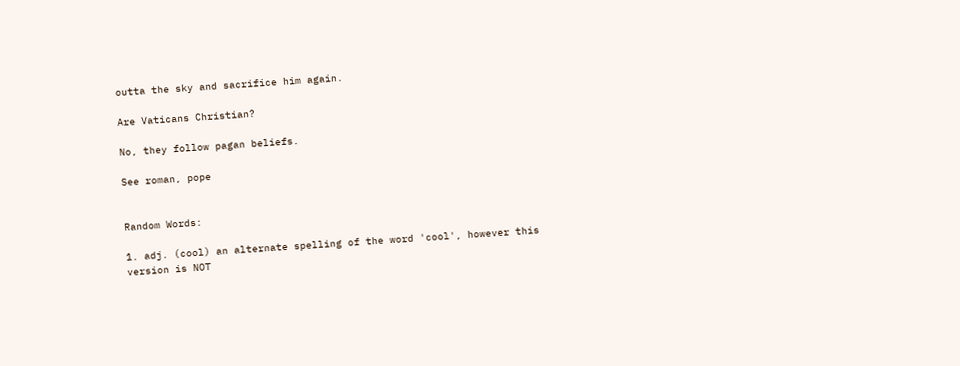outta the sky and sacrifice him again.

Are Vaticans Christian?

No, they follow pagan beliefs.

See roman, pope


Random Words:

1. adj. (cool) an alternate spelling of the word 'cool', however this version is NOT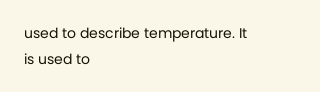used to describe temperature. It is used to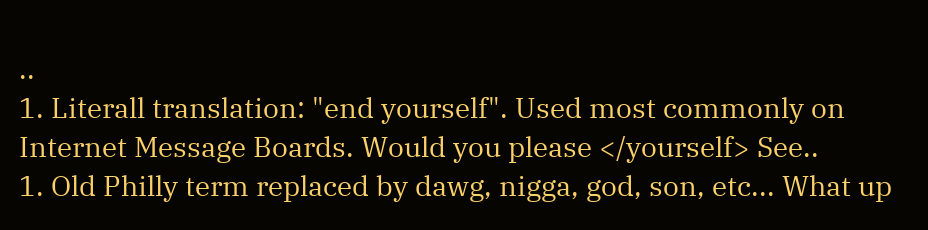..
1. Literall translation: "end yourself". Used most commonly on Internet Message Boards. Would you please </yourself> See..
1. Old Philly term replaced by dawg, nigga, god, son, etc... What up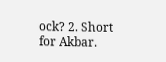ock? 2. Short for Akbar.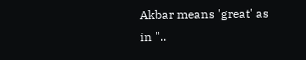Akbar means 'great' as in "..